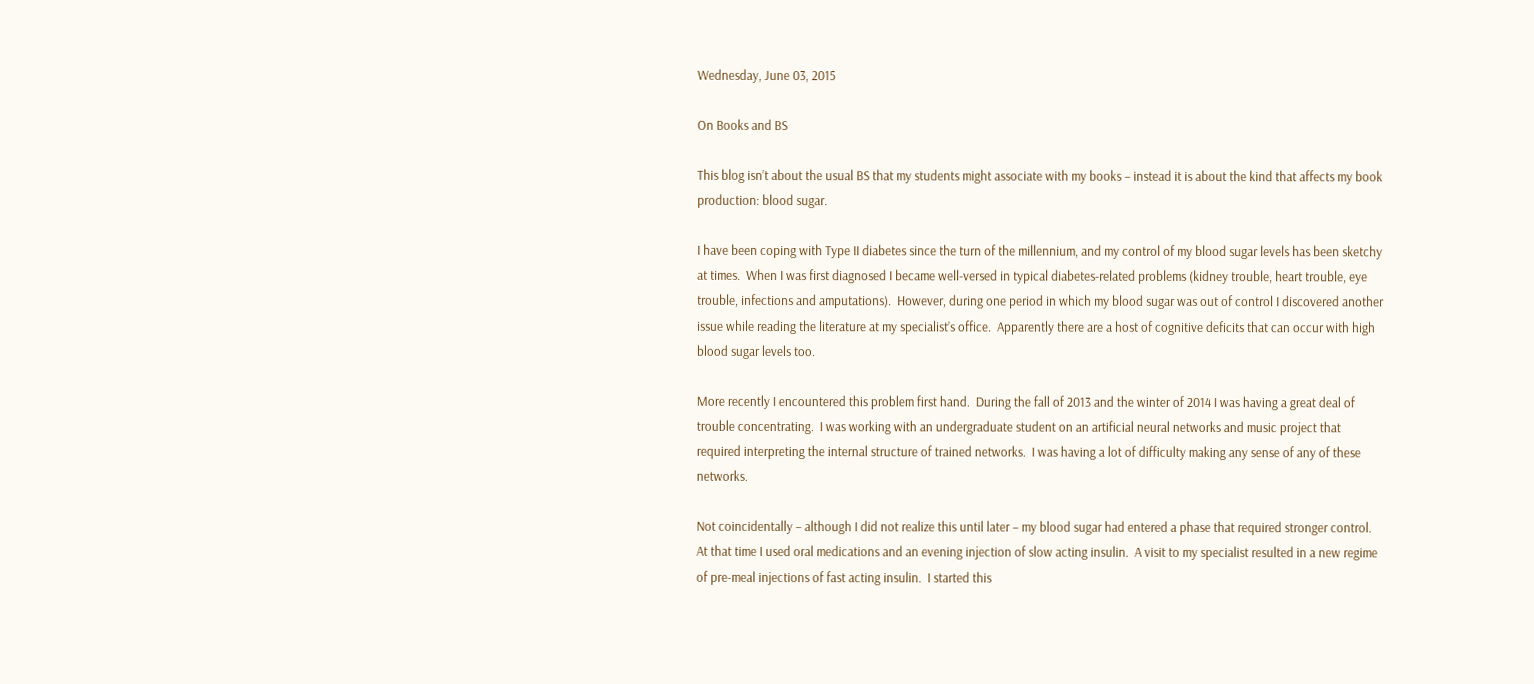Wednesday, June 03, 2015

On Books and BS

This blog isn’t about the usual BS that my students might associate with my books – instead it is about the kind that affects my book production: blood sugar.

I have been coping with Type II diabetes since the turn of the millennium, and my control of my blood sugar levels has been sketchy at times.  When I was first diagnosed I became well-versed in typical diabetes-related problems (kidney trouble, heart trouble, eye trouble, infections and amputations).  However, during one period in which my blood sugar was out of control I discovered another issue while reading the literature at my specialist’s office.  Apparently there are a host of cognitive deficits that can occur with high blood sugar levels too.

More recently I encountered this problem first hand.  During the fall of 2013 and the winter of 2014 I was having a great deal of trouble concentrating.  I was working with an undergraduate student on an artificial neural networks and music project that required interpreting the internal structure of trained networks.  I was having a lot of difficulty making any sense of any of these networks.

Not coincidentally – although I did not realize this until later – my blood sugar had entered a phase that required stronger control.  At that time I used oral medications and an evening injection of slow acting insulin.  A visit to my specialist resulted in a new regime of pre-meal injections of fast acting insulin.  I started this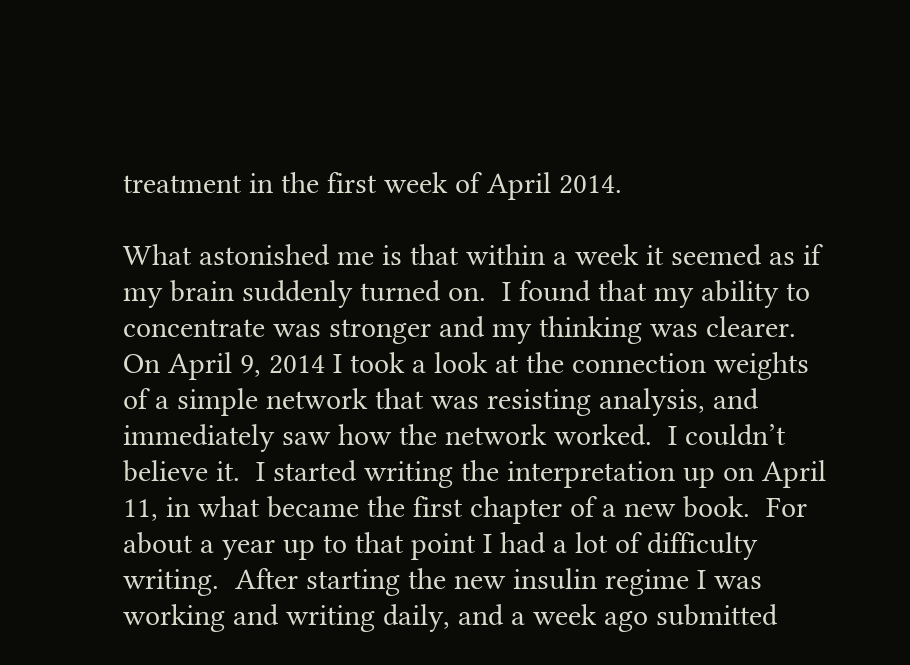treatment in the first week of April 2014.

What astonished me is that within a week it seemed as if my brain suddenly turned on.  I found that my ability to concentrate was stronger and my thinking was clearer.  On April 9, 2014 I took a look at the connection weights of a simple network that was resisting analysis, and immediately saw how the network worked.  I couldn’t believe it.  I started writing the interpretation up on April 11, in what became the first chapter of a new book.  For about a year up to that point I had a lot of difficulty writing.  After starting the new insulin regime I was working and writing daily, and a week ago submitted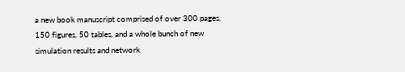a new book manuscript comprised of over 300 pages, 150 figures, 50 tables, and a whole bunch of new simulation results and network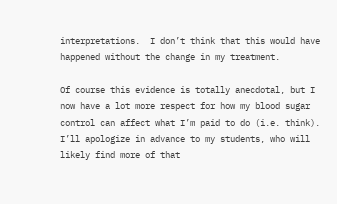interpretations.  I don’t think that this would have happened without the change in my treatment.

Of course this evidence is totally anecdotal, but I now have a lot more respect for how my blood sugar control can affect what I’m paid to do (i.e. think).  I’ll apologize in advance to my students, who will likely find more of that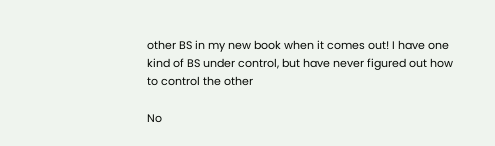other BS in my new book when it comes out! I have one kind of BS under control, but have never figured out how to control the other

No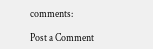comments:

Post a Comment